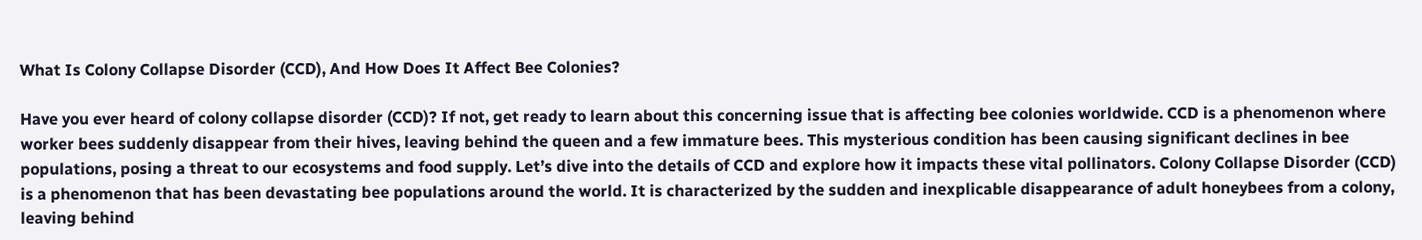What Is Colony Collapse Disorder (CCD), And How Does It Affect Bee Colonies?

Have you ever heard of colony collapse disorder (CCD)? If not, get ready to learn about this concerning issue that is affecting bee colonies worldwide. CCD is a phenomenon where worker bees suddenly disappear from their hives, leaving behind the queen and a few immature bees. This mysterious condition has been causing significant declines in bee populations, posing a threat to our ecosystems and food supply. Let’s dive into the details of CCD and explore how it impacts these vital pollinators. Colony Collapse Disorder (CCD) is a phenomenon that has been devastating bee populations around the world. It is characterized by the sudden and inexplicable disappearance of adult honeybees from a colony, leaving behind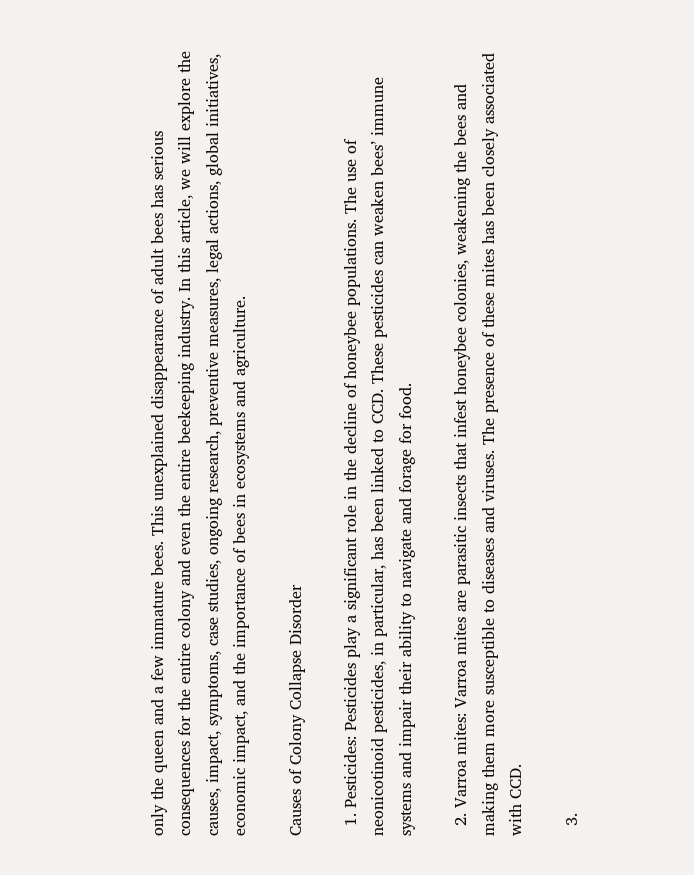only the queen and a few immature bees. This unexplained disappearance of adult bees has serious consequences for the entire colony and even the entire beekeeping industry. In this article, we will explore the causes, impact, symptoms, case studies, ongoing research, preventive measures, legal actions, global initiatives, economic impact, and the importance of bees in ecosystems and agriculture.

Causes of Colony Collapse Disorder

  1. Pesticides: Pesticides play a significant role in the decline of honeybee populations. The use of neonicotinoid pesticides, in particular, has been linked to CCD. These pesticides can weaken bees’ immune systems and impair their ability to navigate and forage for food.

  2. Varroa mites: Varroa mites are parasitic insects that infest honeybee colonies, weakening the bees and making them more susceptible to diseases and viruses. The presence of these mites has been closely associated with CCD.

  3.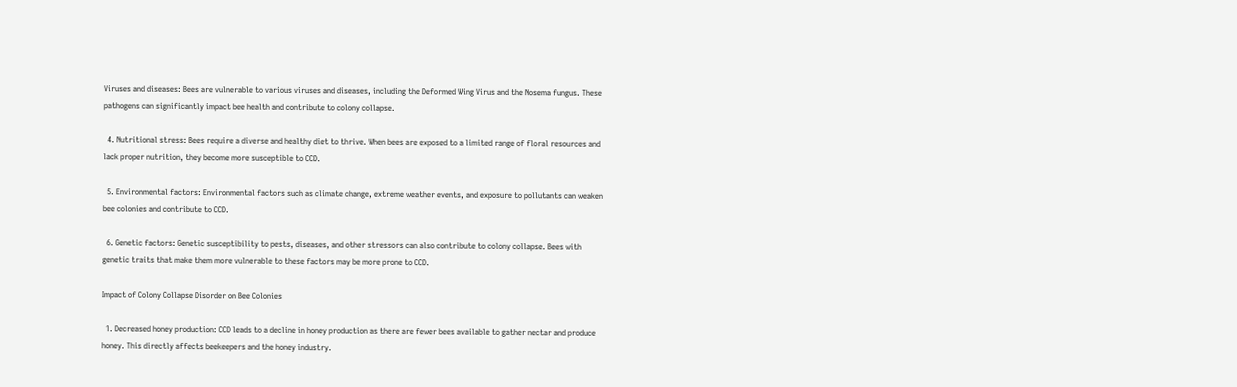Viruses and diseases: Bees are vulnerable to various viruses and diseases, including the Deformed Wing Virus and the Nosema fungus. These pathogens can significantly impact bee health and contribute to colony collapse.

  4. Nutritional stress: Bees require a diverse and healthy diet to thrive. When bees are exposed to a limited range of floral resources and lack proper nutrition, they become more susceptible to CCD.

  5. Environmental factors: Environmental factors such as climate change, extreme weather events, and exposure to pollutants can weaken bee colonies and contribute to CCD.

  6. Genetic factors: Genetic susceptibility to pests, diseases, and other stressors can also contribute to colony collapse. Bees with genetic traits that make them more vulnerable to these factors may be more prone to CCD.

Impact of Colony Collapse Disorder on Bee Colonies

  1. Decreased honey production: CCD leads to a decline in honey production as there are fewer bees available to gather nectar and produce honey. This directly affects beekeepers and the honey industry.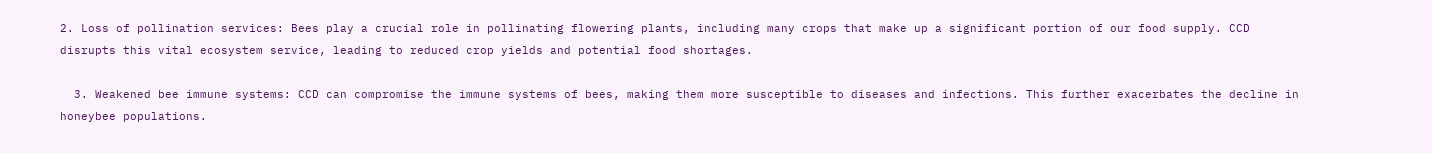2. Loss of pollination services: Bees play a crucial role in pollinating flowering plants, including many crops that make up a significant portion of our food supply. CCD disrupts this vital ecosystem service, leading to reduced crop yields and potential food shortages.

  3. Weakened bee immune systems: CCD can compromise the immune systems of bees, making them more susceptible to diseases and infections. This further exacerbates the decline in honeybee populations.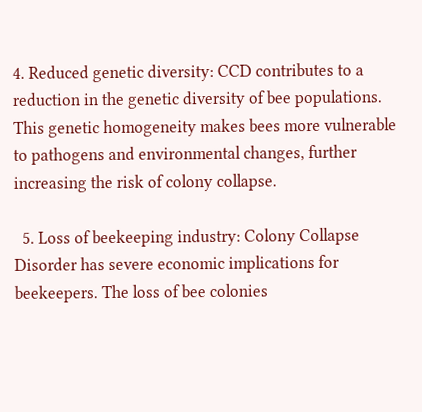4. Reduced genetic diversity: CCD contributes to a reduction in the genetic diversity of bee populations. This genetic homogeneity makes bees more vulnerable to pathogens and environmental changes, further increasing the risk of colony collapse.

  5. Loss of beekeeping industry: Colony Collapse Disorder has severe economic implications for beekeepers. The loss of bee colonies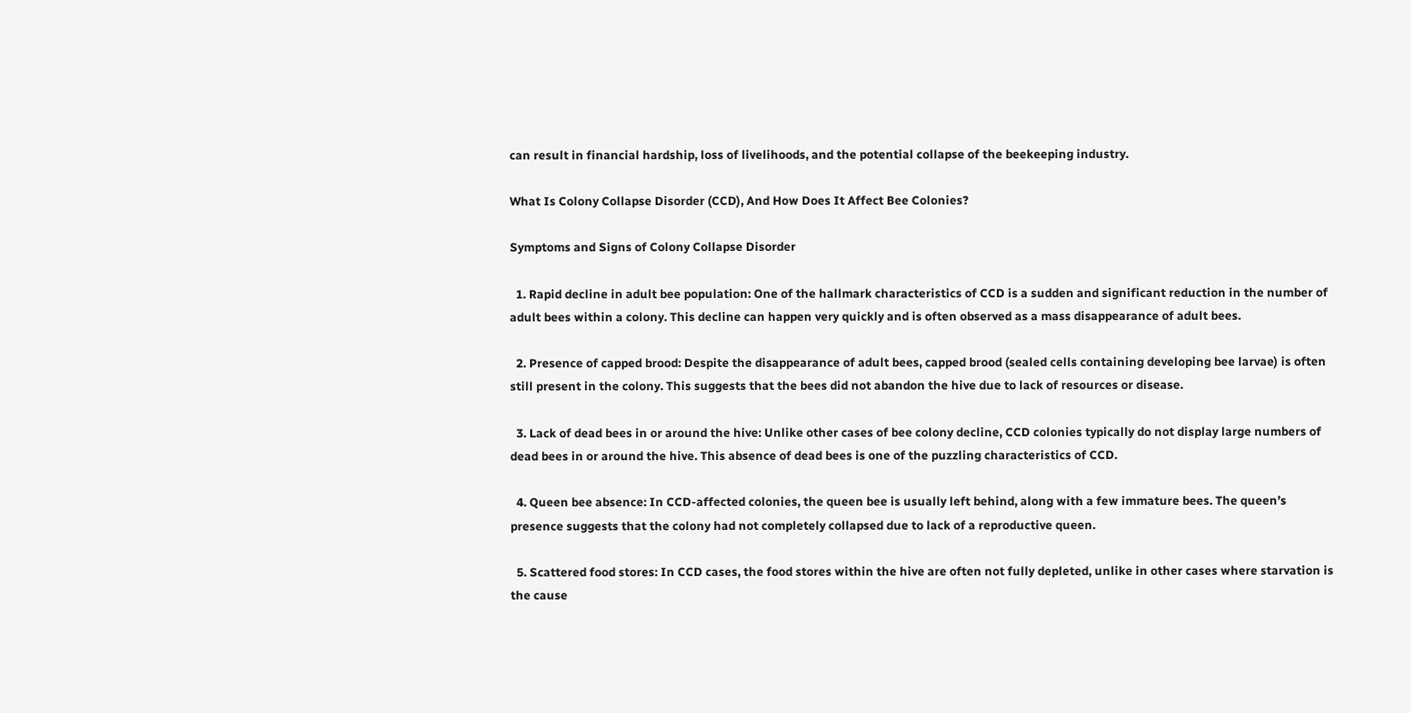can result in financial hardship, loss of livelihoods, and the potential collapse of the beekeeping industry.

What Is Colony Collapse Disorder (CCD), And How Does It Affect Bee Colonies?

Symptoms and Signs of Colony Collapse Disorder

  1. Rapid decline in adult bee population: One of the hallmark characteristics of CCD is a sudden and significant reduction in the number of adult bees within a colony. This decline can happen very quickly and is often observed as a mass disappearance of adult bees.

  2. Presence of capped brood: Despite the disappearance of adult bees, capped brood (sealed cells containing developing bee larvae) is often still present in the colony. This suggests that the bees did not abandon the hive due to lack of resources or disease.

  3. Lack of dead bees in or around the hive: Unlike other cases of bee colony decline, CCD colonies typically do not display large numbers of dead bees in or around the hive. This absence of dead bees is one of the puzzling characteristics of CCD.

  4. Queen bee absence: In CCD-affected colonies, the queen bee is usually left behind, along with a few immature bees. The queen’s presence suggests that the colony had not completely collapsed due to lack of a reproductive queen.

  5. Scattered food stores: In CCD cases, the food stores within the hive are often not fully depleted, unlike in other cases where starvation is the cause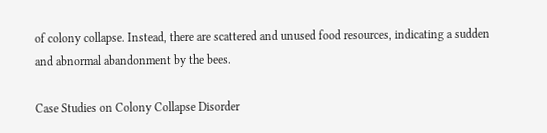of colony collapse. Instead, there are scattered and unused food resources, indicating a sudden and abnormal abandonment by the bees.

Case Studies on Colony Collapse Disorder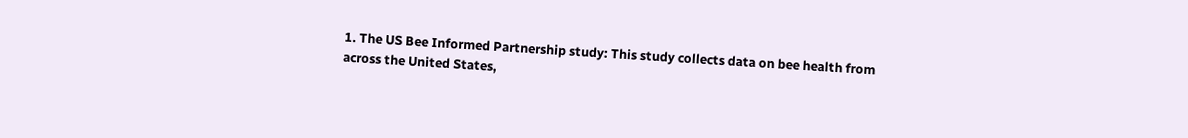1. The US Bee Informed Partnership study: This study collects data on bee health from across the United States,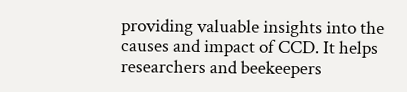providing valuable insights into the causes and impact of CCD. It helps researchers and beekeepers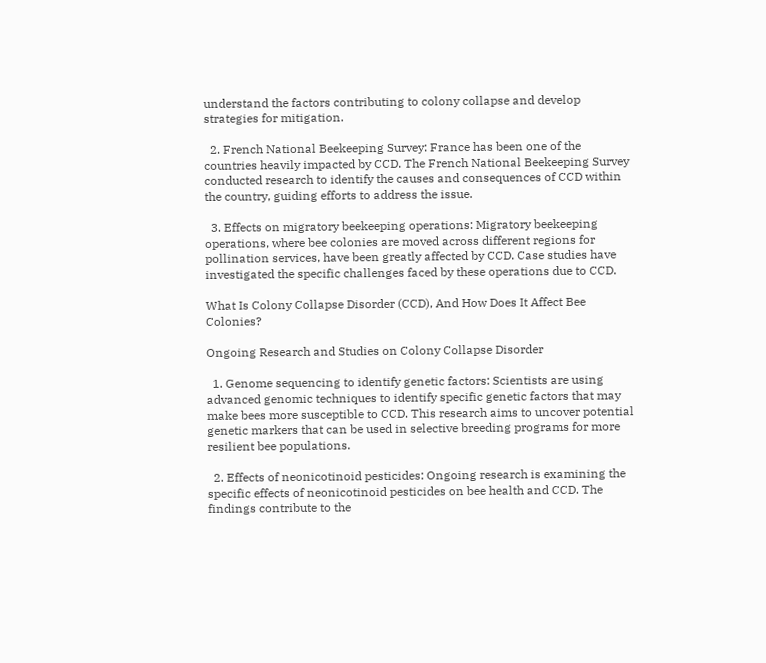understand the factors contributing to colony collapse and develop strategies for mitigation.

  2. French National Beekeeping Survey: France has been one of the countries heavily impacted by CCD. The French National Beekeeping Survey conducted research to identify the causes and consequences of CCD within the country, guiding efforts to address the issue.

  3. Effects on migratory beekeeping operations: Migratory beekeeping operations, where bee colonies are moved across different regions for pollination services, have been greatly affected by CCD. Case studies have investigated the specific challenges faced by these operations due to CCD.

What Is Colony Collapse Disorder (CCD), And How Does It Affect Bee Colonies?

Ongoing Research and Studies on Colony Collapse Disorder

  1. Genome sequencing to identify genetic factors: Scientists are using advanced genomic techniques to identify specific genetic factors that may make bees more susceptible to CCD. This research aims to uncover potential genetic markers that can be used in selective breeding programs for more resilient bee populations.

  2. Effects of neonicotinoid pesticides: Ongoing research is examining the specific effects of neonicotinoid pesticides on bee health and CCD. The findings contribute to the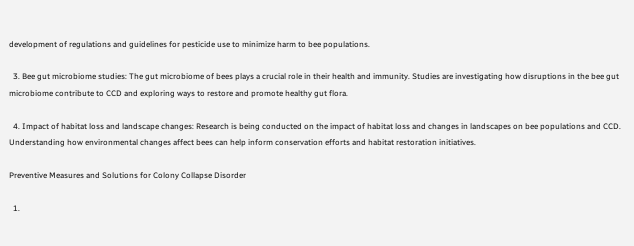development of regulations and guidelines for pesticide use to minimize harm to bee populations.

  3. Bee gut microbiome studies: The gut microbiome of bees plays a crucial role in their health and immunity. Studies are investigating how disruptions in the bee gut microbiome contribute to CCD and exploring ways to restore and promote healthy gut flora.

  4. Impact of habitat loss and landscape changes: Research is being conducted on the impact of habitat loss and changes in landscapes on bee populations and CCD. Understanding how environmental changes affect bees can help inform conservation efforts and habitat restoration initiatives.

Preventive Measures and Solutions for Colony Collapse Disorder

  1.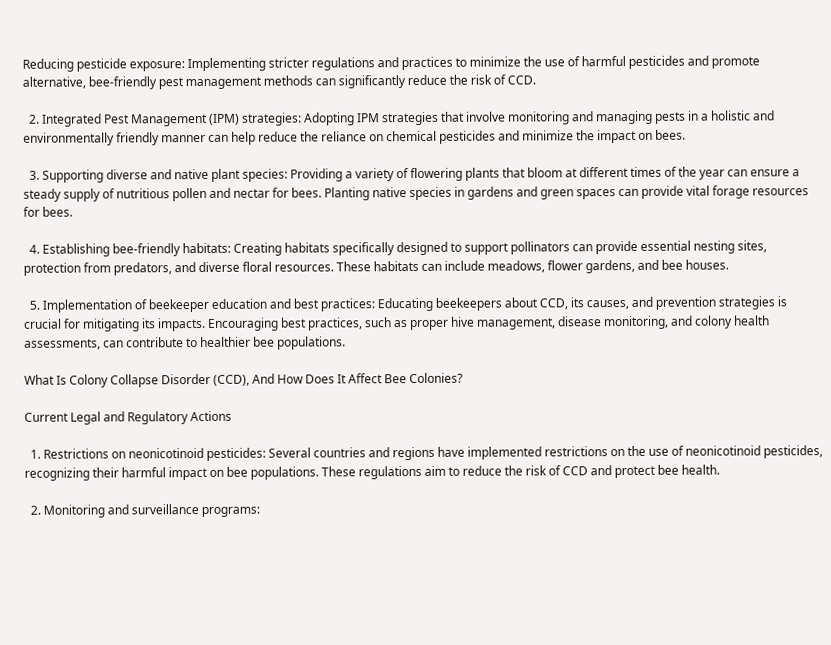Reducing pesticide exposure: Implementing stricter regulations and practices to minimize the use of harmful pesticides and promote alternative, bee-friendly pest management methods can significantly reduce the risk of CCD.

  2. Integrated Pest Management (IPM) strategies: Adopting IPM strategies that involve monitoring and managing pests in a holistic and environmentally friendly manner can help reduce the reliance on chemical pesticides and minimize the impact on bees.

  3. Supporting diverse and native plant species: Providing a variety of flowering plants that bloom at different times of the year can ensure a steady supply of nutritious pollen and nectar for bees. Planting native species in gardens and green spaces can provide vital forage resources for bees.

  4. Establishing bee-friendly habitats: Creating habitats specifically designed to support pollinators can provide essential nesting sites, protection from predators, and diverse floral resources. These habitats can include meadows, flower gardens, and bee houses.

  5. Implementation of beekeeper education and best practices: Educating beekeepers about CCD, its causes, and prevention strategies is crucial for mitigating its impacts. Encouraging best practices, such as proper hive management, disease monitoring, and colony health assessments, can contribute to healthier bee populations.

What Is Colony Collapse Disorder (CCD), And How Does It Affect Bee Colonies?

Current Legal and Regulatory Actions

  1. Restrictions on neonicotinoid pesticides: Several countries and regions have implemented restrictions on the use of neonicotinoid pesticides, recognizing their harmful impact on bee populations. These regulations aim to reduce the risk of CCD and protect bee health.

  2. Monitoring and surveillance programs: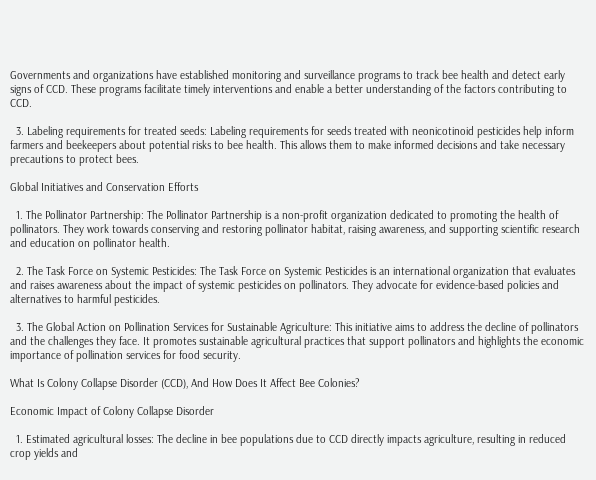Governments and organizations have established monitoring and surveillance programs to track bee health and detect early signs of CCD. These programs facilitate timely interventions and enable a better understanding of the factors contributing to CCD.

  3. Labeling requirements for treated seeds: Labeling requirements for seeds treated with neonicotinoid pesticides help inform farmers and beekeepers about potential risks to bee health. This allows them to make informed decisions and take necessary precautions to protect bees.

Global Initiatives and Conservation Efforts

  1. The Pollinator Partnership: The Pollinator Partnership is a non-profit organization dedicated to promoting the health of pollinators. They work towards conserving and restoring pollinator habitat, raising awareness, and supporting scientific research and education on pollinator health.

  2. The Task Force on Systemic Pesticides: The Task Force on Systemic Pesticides is an international organization that evaluates and raises awareness about the impact of systemic pesticides on pollinators. They advocate for evidence-based policies and alternatives to harmful pesticides.

  3. The Global Action on Pollination Services for Sustainable Agriculture: This initiative aims to address the decline of pollinators and the challenges they face. It promotes sustainable agricultural practices that support pollinators and highlights the economic importance of pollination services for food security.

What Is Colony Collapse Disorder (CCD), And How Does It Affect Bee Colonies?

Economic Impact of Colony Collapse Disorder

  1. Estimated agricultural losses: The decline in bee populations due to CCD directly impacts agriculture, resulting in reduced crop yields and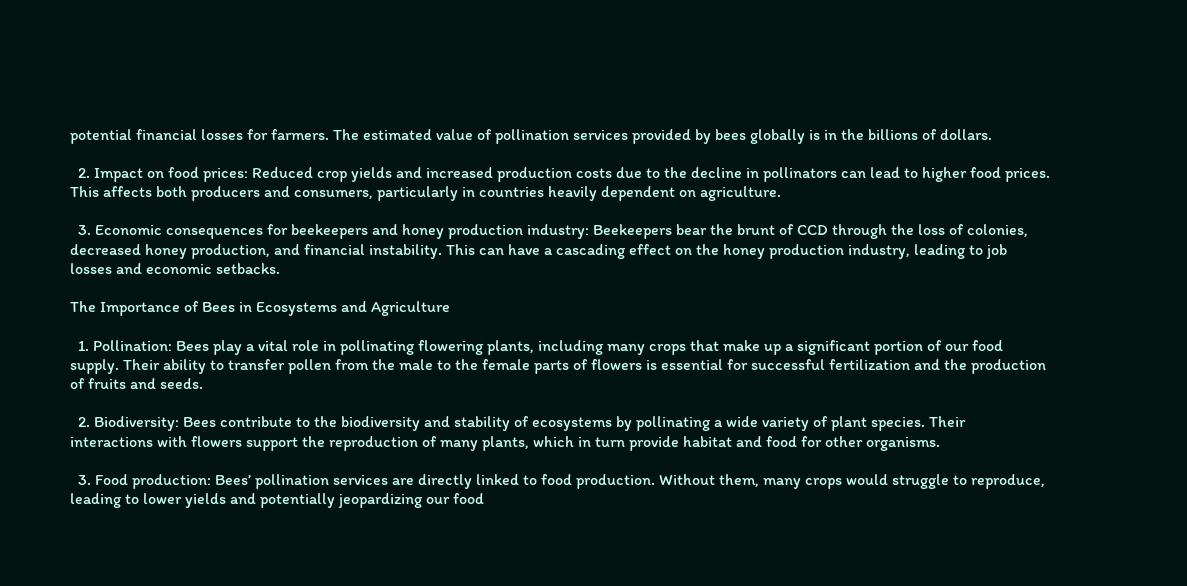potential financial losses for farmers. The estimated value of pollination services provided by bees globally is in the billions of dollars.

  2. Impact on food prices: Reduced crop yields and increased production costs due to the decline in pollinators can lead to higher food prices. This affects both producers and consumers, particularly in countries heavily dependent on agriculture.

  3. Economic consequences for beekeepers and honey production industry: Beekeepers bear the brunt of CCD through the loss of colonies, decreased honey production, and financial instability. This can have a cascading effect on the honey production industry, leading to job losses and economic setbacks.

The Importance of Bees in Ecosystems and Agriculture

  1. Pollination: Bees play a vital role in pollinating flowering plants, including many crops that make up a significant portion of our food supply. Their ability to transfer pollen from the male to the female parts of flowers is essential for successful fertilization and the production of fruits and seeds.

  2. Biodiversity: Bees contribute to the biodiversity and stability of ecosystems by pollinating a wide variety of plant species. Their interactions with flowers support the reproduction of many plants, which in turn provide habitat and food for other organisms.

  3. Food production: Bees’ pollination services are directly linked to food production. Without them, many crops would struggle to reproduce, leading to lower yields and potentially jeopardizing our food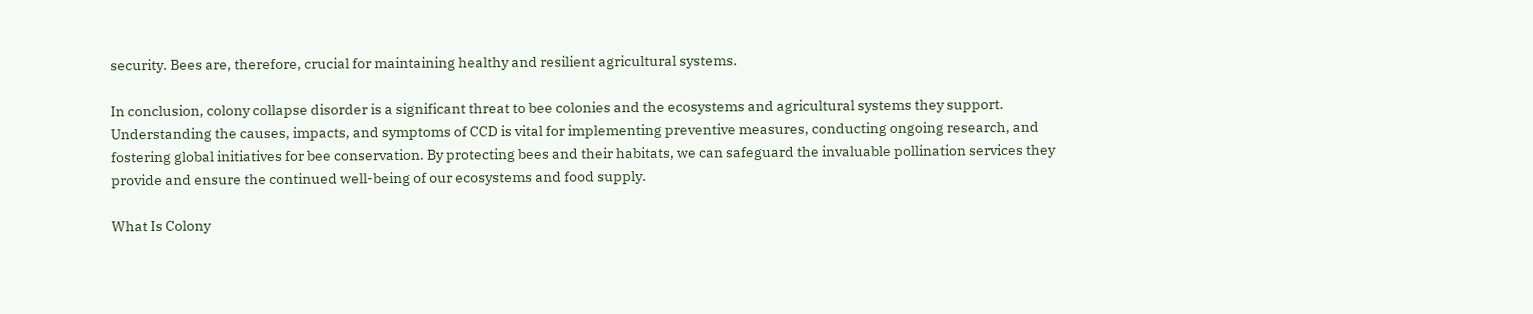security. Bees are, therefore, crucial for maintaining healthy and resilient agricultural systems.

In conclusion, colony collapse disorder is a significant threat to bee colonies and the ecosystems and agricultural systems they support. Understanding the causes, impacts, and symptoms of CCD is vital for implementing preventive measures, conducting ongoing research, and fostering global initiatives for bee conservation. By protecting bees and their habitats, we can safeguard the invaluable pollination services they provide and ensure the continued well-being of our ecosystems and food supply.

What Is Colony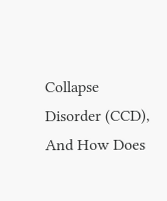Collapse Disorder (CCD), And How Does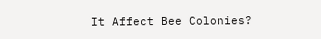It Affect Bee Colonies?